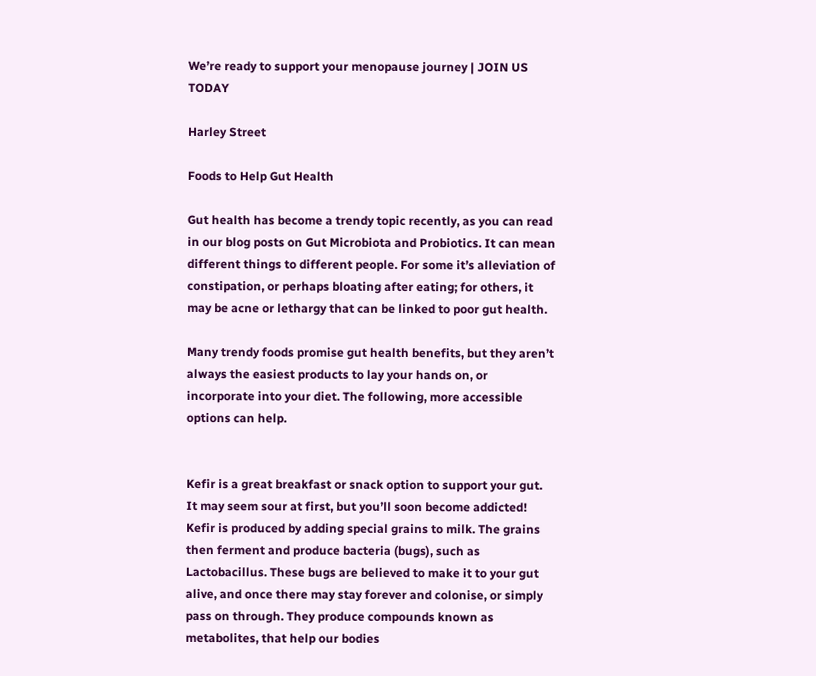We’re ready to support your menopause journey | JOIN US TODAY

Harley Street

Foods to Help Gut Health

Gut health has become a trendy topic recently, as you can read in our blog posts on Gut Microbiota and Probiotics. It can mean different things to different people. For some it’s alleviation of constipation, or perhaps bloating after eating; for others, it may be acne or lethargy that can be linked to poor gut health.

Many trendy foods promise gut health benefits, but they aren’t always the easiest products to lay your hands on, or incorporate into your diet. The following, more accessible options can help.


Kefir is a great breakfast or snack option to support your gut. It may seem sour at first, but you’ll soon become addicted! Kefir is produced by adding special grains to milk. The grains then ferment and produce bacteria (bugs), such as Lactobacillus. These bugs are believed to make it to your gut alive, and once there may stay forever and colonise, or simply pass on through. They produce compounds known as metabolites, that help our bodies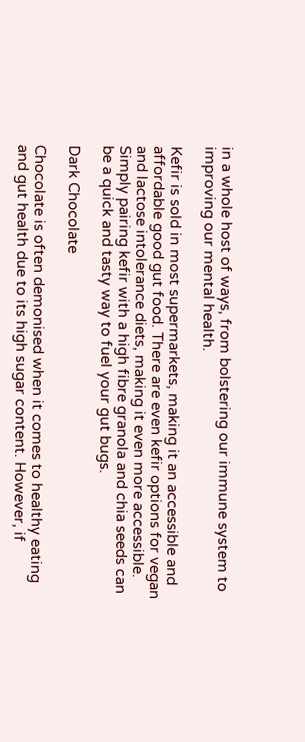in a whole host of ways, from bolstering our immune system to improving our mental health.

Kefir is sold in most supermarkets, making it an accessible and affordable good gut food. There are even kefir options for vegan and lactose intolerance diets, making it even more accessible. Simply pairing kefir with a high fibre granola and chia seeds can be a quick and tasty way to fuel your gut bugs.

Dark Chocolate

Chocolate is often demonised when it comes to healthy eating and gut health due to its high sugar content. However, if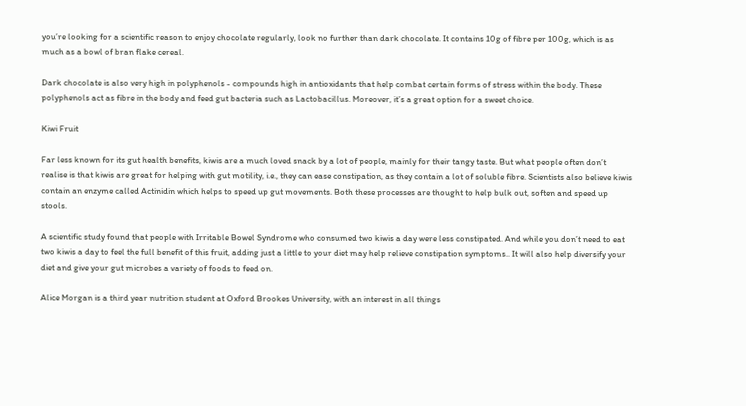you’re looking for a scientific reason to enjoy chocolate regularly, look no further than dark chocolate. It contains 10g of fibre per 100g, which is as much as a bowl of bran flake cereal.

Dark chocolate is also very high in polyphenols - compounds high in antioxidants that help combat certain forms of stress within the body. These polyphenols act as fibre in the body and feed gut bacteria such as Lactobacillus. Moreover, it’s a great option for a sweet choice.

Kiwi Fruit

Far less known for its gut health benefits, kiwis are a much loved snack by a lot of people, mainly for their tangy taste. But what people often don’t realise is that kiwis are great for helping with gut motility, i.e., they can ease constipation, as they contain a lot of soluble fibre. Scientists also believe kiwis contain an enzyme called Actinidin which helps to speed up gut movements. Both these processes are thought to help bulk out, soften and speed up stools.

A scientific study found that people with Irritable Bowel Syndrome who consumed two kiwis a day were less constipated. And while you don’t need to eat two kiwis a day to feel the full benefit of this fruit, adding just a little to your diet may help relieve constipation symptoms.. It will also help diversify your diet and give your gut microbes a variety of foods to feed on.

Alice Morgan is a third year nutrition student at Oxford Brookes University, with an interest in all things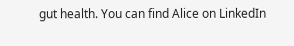gut health. You can find Alice on LinkedIn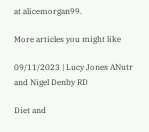at alicemorgan99.

More articles you might like

09/11/2023 | Lucy Jones ANutr and Nigel Denby RD

Diet and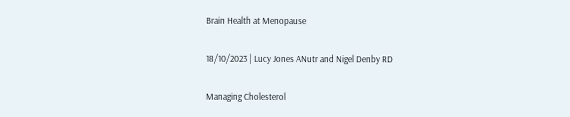Brain Health at Menopause

18/10/2023 | Lucy Jones ANutr and Nigel Denby RD

Managing Cholesterol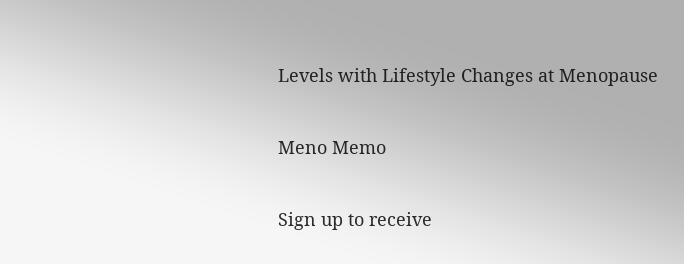Levels with Lifestyle Changes at Menopause

Meno Memo

Sign up to receive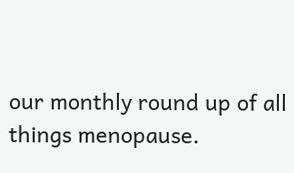our monthly round up of all things menopause.